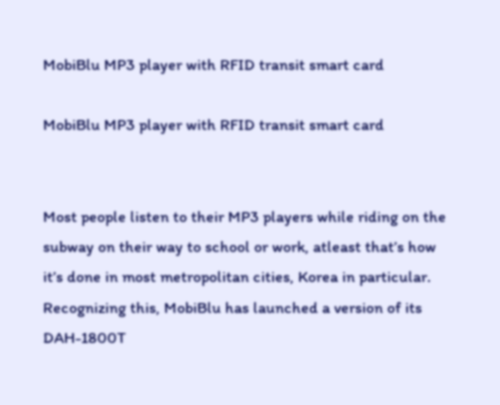MobiBlu MP3 player with RFID transit smart card

MobiBlu MP3 player with RFID transit smart card


Most people listen to their MP3 players while riding on the subway on their way to school or work, atleast that’s how it’s done in most metropolitan cities, Korea in particular. Recognizing this, MobiBlu has launched a version of its DAH-1800T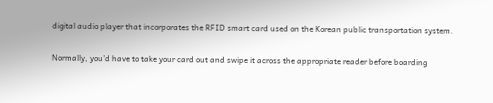digital audio player that incorporates the RFID smart card used on the Korean public transportation system.

Normally, you’d have to take your card out and swipe it across the appropriate reader before boarding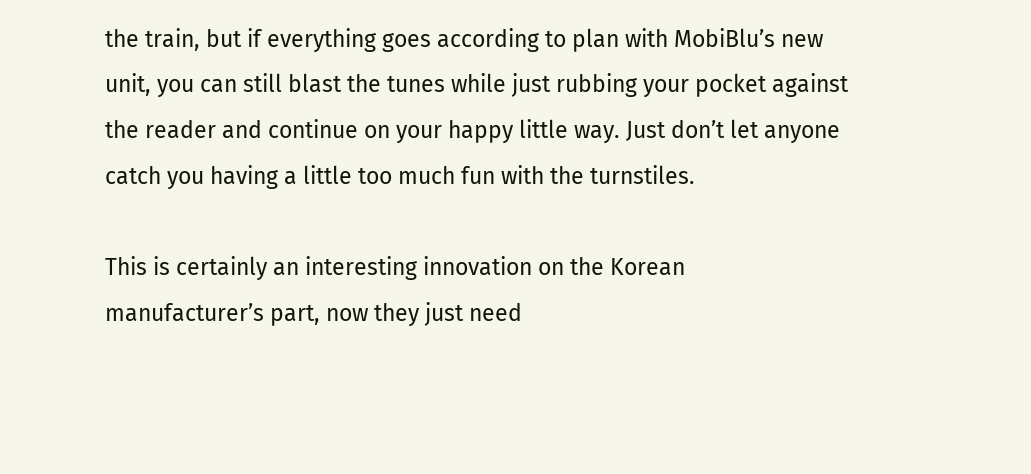the train, but if everything goes according to plan with MobiBlu’s new unit, you can still blast the tunes while just rubbing your pocket against the reader and continue on your happy little way. Just don’t let anyone catch you having a little too much fun with the turnstiles.

This is certainly an interesting innovation on the Korean manufacturer’s part, now they just need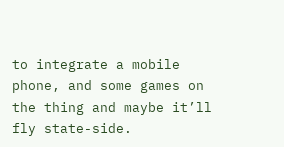to integrate a mobile phone, and some games on the thing and maybe it’ll fly state-side.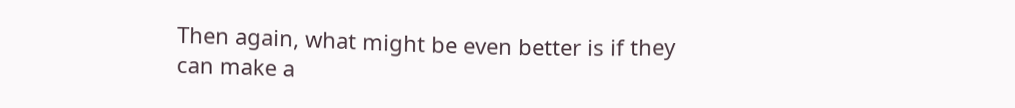Then again, what might be even better is if they can make a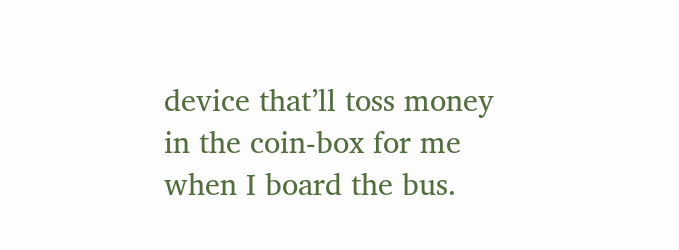device that’ll toss money in the coin-box for me when I board the bus.